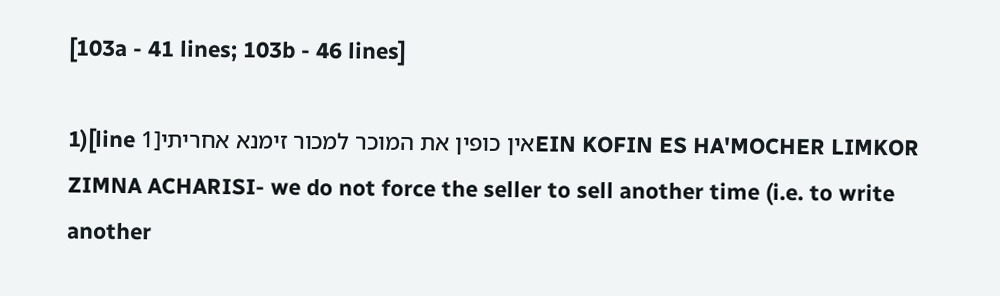[103a - 41 lines; 103b - 46 lines]

1)[line 1]אין כופין את המוכר למכור זימנא אחריתיEIN KOFIN ES HA'MOCHER LIMKOR ZIMNA ACHARISI- we do not force the seller to sell another time (i.e. to write another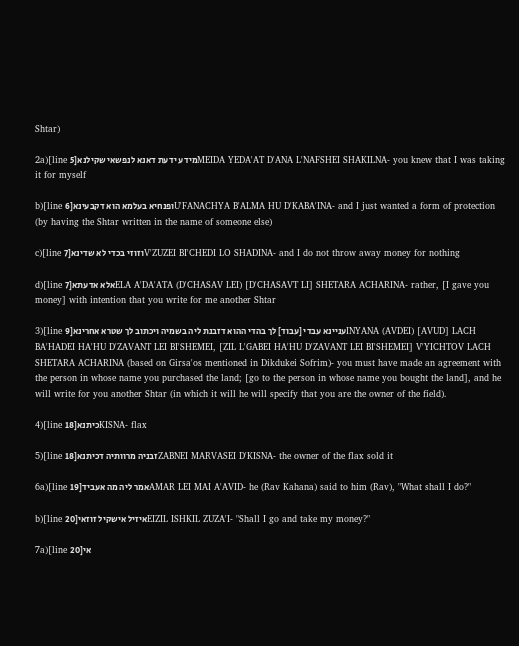Shtar)

2a)[line 5]מידע ידעת דאנא לנפשאי שקילנאMEIDA YEDA'AT D'ANA L'NAFSHEI SHAKILNA- you knew that I was taking it for myself

b)[line 6]ופנחיא בעלמא הוא דקבעינאU'FANACHYA B'ALMA HU D'KABA'INA- and I just wanted a form of protection (by having the Shtar written in the name of someone else)

c)[line 7]וזוזי בכדי לא שדינאV'ZUZEI BI'CHEDI LO SHADINA- and I do not throw away money for nothing

d)[line 7]אלא אדעתאELA A'DA'ATA (D'CHASAV LEI) [D'CHASAVT LI] SHETARA ACHARINA- rather, [I gave you money] with intention that you write for me another Shtar

3)[line 9]עניינא עבדי [עבוד] לך בהדי ההוא דזבנת ליה בשמיה ויכתוב לך שטרא אחרינאINYANA (AVDEI) [AVUD] LACH BA'HADEI HA'HU D'ZAVANT LEI BI'SHEMEI, [ZIL L'GABEI HA'HU D'ZAVANT LEI BI'SHEMEI] V'YICHTOV LACH SHETARA ACHARINA (based on Girsa'os mentioned in Dikdukei Sofrim)- you must have made an agreement with the person in whose name you purchased the land; [go to the person in whose name you bought the land], and he will write for you another Shtar (in which it will he will specify that you are the owner of the field).

4)[line 18]כיתנאKISNA- flax

5)[line 18]זבניה מרוותיה דכיתנאZABNEI MARVASEI D'KISNA- the owner of the flax sold it

6a)[line 19]אמר ליה מה אעבידAMAR LEI MAI A'AVID- he (Rav Kahana) said to him (Rav), "What shall I do?"

b)[line 20]איזיל אישקיל זוזאיEIZIL ISHKIL ZUZA'I- "Shall I go and take my money?"

7a)[line 20]אי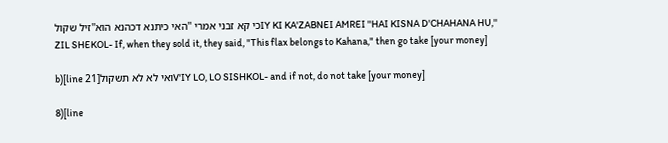כי קא זבני אמרי ''האי כיתנא דכהנא הוא''זיל שקולIY KI KA'ZABNEI AMREI ''HAI KISNA D'CHAHANA HU,'' ZIL SHEKOL- If, when they sold it, they said, "This flax belongs to Kahana," then go take [your money]

b)[line 21]ואי לא לא תשקולV'IY LO, LO SISHKOL- and if not, do not take [your money]

8)[line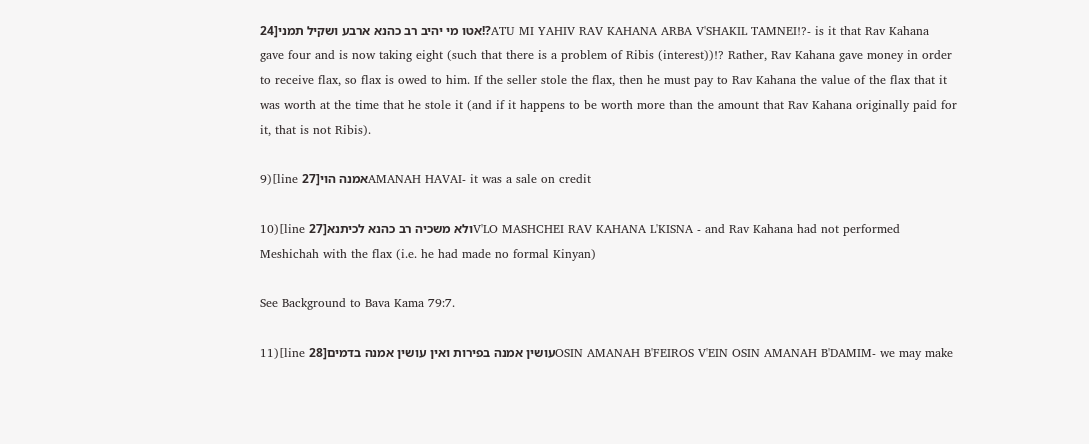24]אטו מי יהיב רב כהנא ארבע ושקיל תמני!?ATU MI YAHIV RAV KAHANA ARBA V'SHAKIL TAMNEI!?- is it that Rav Kahana gave four and is now taking eight (such that there is a problem of Ribis (interest))!? Rather, Rav Kahana gave money in order to receive flax, so flax is owed to him. If the seller stole the flax, then he must pay to Rav Kahana the value of the flax that it was worth at the time that he stole it (and if it happens to be worth more than the amount that Rav Kahana originally paid for it, that is not Ribis).

9)[line 27]אמנה הויAMANAH HAVAI- it was a sale on credit

10)[line 27]ולא משכיה רב כהנא לכיתנאV'LO MASHCHEI RAV KAHANA L'KISNA - and Rav Kahana had not performed Meshichah with the flax (i.e. he had made no formal Kinyan)

See Background to Bava Kama 79:7.

11)[line 28]עושין אמנה בפירות ואין עושין אמנה בדמיםOSIN AMANAH B'FEIROS V'EIN OSIN AMANAH B'DAMIM- we may make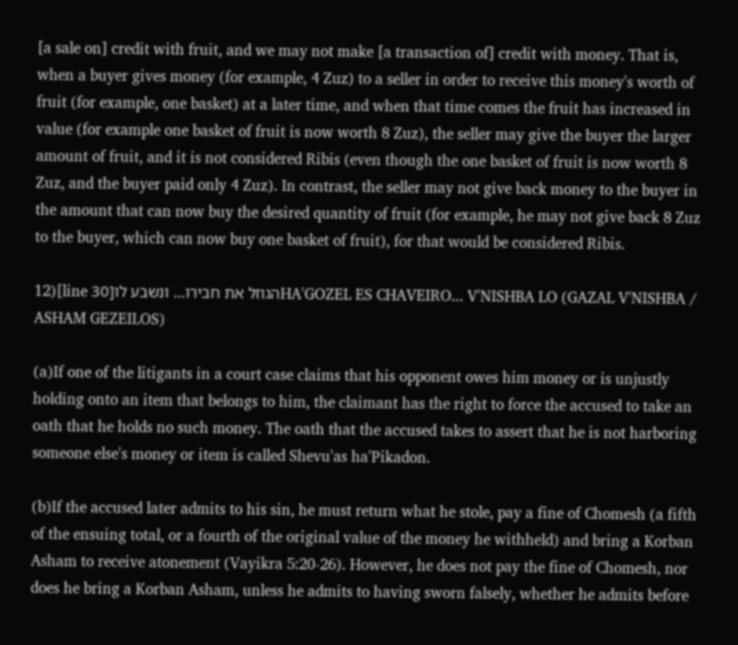[a sale on] credit with fruit, and we may not make [a transaction of] credit with money. That is, when a buyer gives money (for example, 4 Zuz) to a seller in order to receive this money's worth of fruit (for example, one basket) at a later time, and when that time comes the fruit has increased in value (for example one basket of fruit is now worth 8 Zuz), the seller may give the buyer the larger amount of fruit, and it is not considered Ribis (even though the one basket of fruit is now worth 8 Zuz, and the buyer paid only 4 Zuz). In contrast, the seller may not give back money to the buyer in the amount that can now buy the desired quantity of fruit (for example, he may not give back 8 Zuz to the buyer, which can now buy one basket of fruit), for that would be considered Ribis.

12)[line 30]הגוזל את חבירו... ונשבע לוHA'GOZEL ES CHAVEIRO... V'NISHBA LO (GAZAL V'NISHBA / ASHAM GEZEILOS)

(a)If one of the litigants in a court case claims that his opponent owes him money or is unjustly holding onto an item that belongs to him, the claimant has the right to force the accused to take an oath that he holds no such money. The oath that the accused takes to assert that he is not harboring someone else's money or item is called Shevu'as ha'Pikadon.

(b)If the accused later admits to his sin, he must return what he stole, pay a fine of Chomesh (a fifth of the ensuing total, or a fourth of the original value of the money he withheld) and bring a Korban Asham to receive atonement (Vayikra 5:20-26). However, he does not pay the fine of Chomesh, nor does he bring a Korban Asham, unless he admits to having sworn falsely, whether he admits before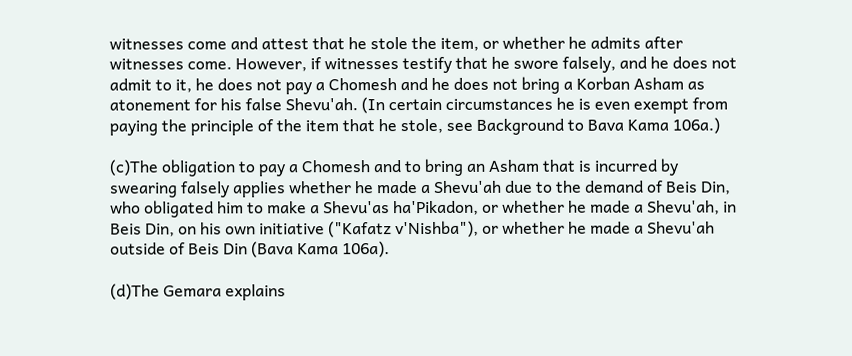witnesses come and attest that he stole the item, or whether he admits after witnesses come. However, if witnesses testify that he swore falsely, and he does not admit to it, he does not pay a Chomesh and he does not bring a Korban Asham as atonement for his false Shevu'ah. (In certain circumstances he is even exempt from paying the principle of the item that he stole, see Background to Bava Kama 106a.)

(c)The obligation to pay a Chomesh and to bring an Asham that is incurred by swearing falsely applies whether he made a Shevu'ah due to the demand of Beis Din, who obligated him to make a Shevu'as ha'Pikadon, or whether he made a Shevu'ah, in Beis Din, on his own initiative ("Kafatz v'Nishba"), or whether he made a Shevu'ah outside of Beis Din (Bava Kama 106a).

(d)The Gemara explains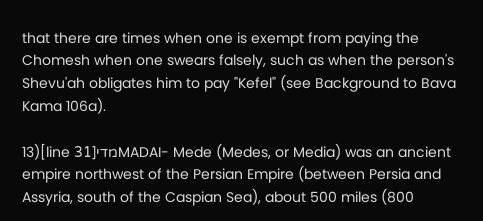that there are times when one is exempt from paying the Chomesh when one swears falsely, such as when the person's Shevu'ah obligates him to pay "Kefel" (see Background to Bava Kama 106a).

13)[line 31]מדיMADAI- Mede (Medes, or Media) was an ancient empire northwest of the Persian Empire (between Persia and Assyria, south of the Caspian Sea), about 500 miles (800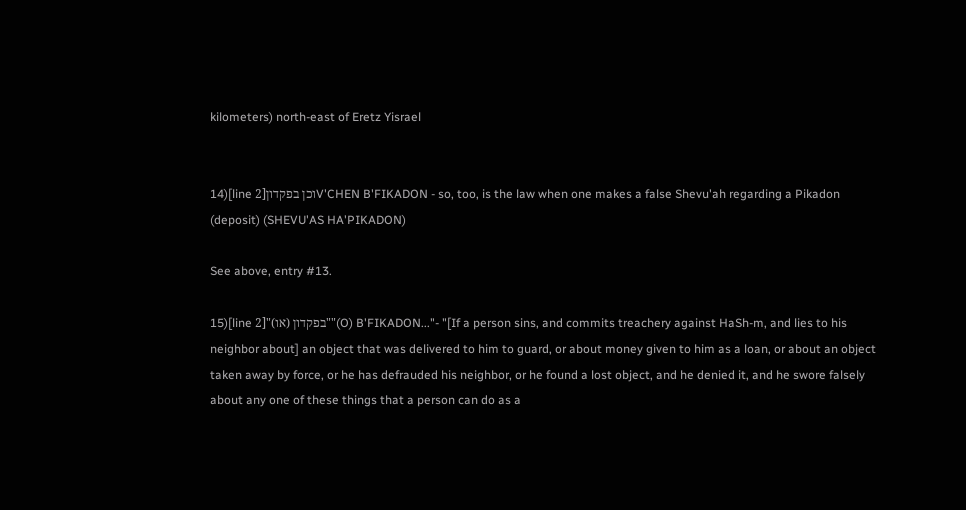kilometers) north-east of Eretz Yisrael


14)[line 2]וכן בפקדוןV'CHEN B'FIKADON - so, too, is the law when one makes a false Shevu'ah regarding a Pikadon (deposit) (SHEVU'AS HA'PIKADON)

See above, entry #13.

15)[line 2]"(או) בפקדון""(O) B'FIKADON..."- "[If a person sins, and commits treachery against HaSh-m, and lies to his neighbor about] an object that was delivered to him to guard, or about money given to him as a loan, or about an object taken away by force, or he has defrauded his neighbor, or he found a lost object, and he denied it, and he swore falsely about any one of these things that a person can do as a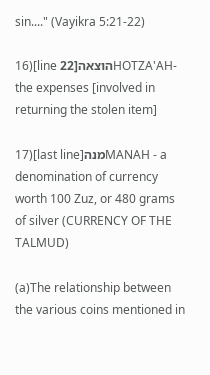sin...." (Vayikra 5:21-22)

16)[line 22]הוצאהHOTZA'AH- the expenses [involved in returning the stolen item]

17)[last line]מנהMANAH - a denomination of currency worth 100 Zuz, or 480 grams of silver (CURRENCY OF THE TALMUD)

(a)The relationship between the various coins mentioned in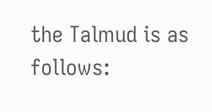the Talmud is as follows: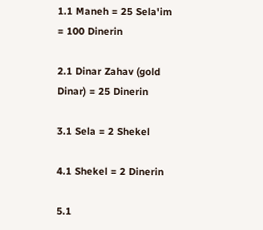1.1 Maneh = 25 Sela'im = 100 Dinerin

2.1 Dinar Zahav (gold Dinar) = 25 Dinerin

3.1 Sela = 2 Shekel

4.1 Shekel = 2 Dinerin

5.1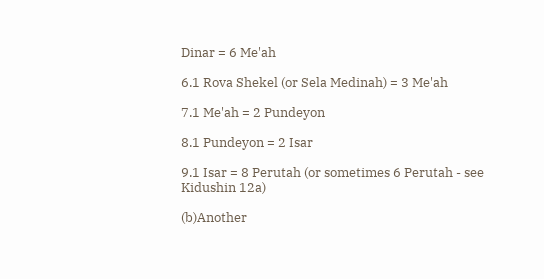Dinar = 6 Me'ah

6.1 Rova Shekel (or Sela Medinah) = 3 Me'ah

7.1 Me'ah = 2 Pundeyon

8.1 Pundeyon = 2 Isar

9.1 Isar = 8 Perutah (or sometimes 6 Perutah - see Kidushin 12a)

(b)Another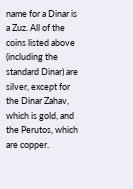name for a Dinar is a Zuz. All of the coins listed above (including the standard Dinar) are silver, except for the Dinar Zahav, which is gold, and the Perutos, which are copper.